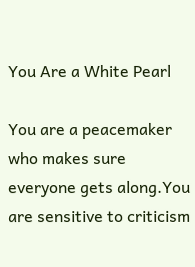You Are a White Pearl

You are a peacemaker who makes sure everyone gets along.You are sensitive to criticism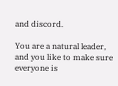and discord.

You are a natural leader, and you like to make sure everyone is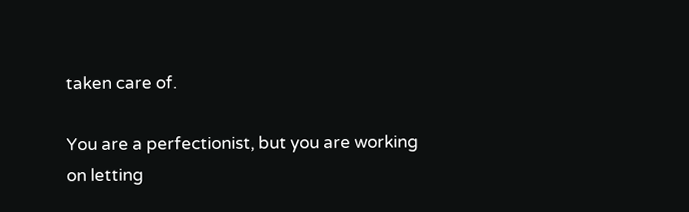taken care of.

You are a perfectionist, but you are working on letting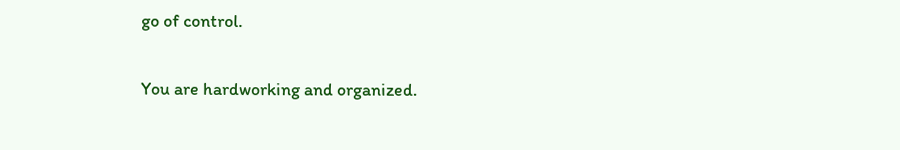go of control.

You are hardworking and organized.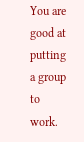You are good at putting a group to work.